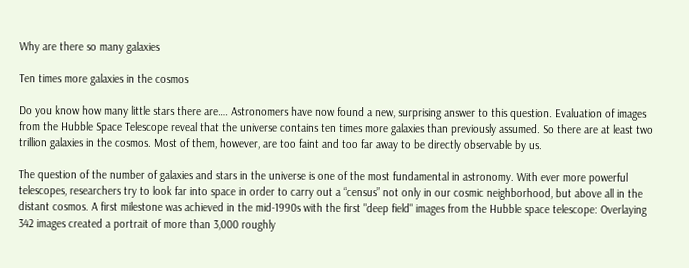Why are there so many galaxies

Ten times more galaxies in the cosmos

Do you know how many little stars there are…. Astronomers have now found a new, surprising answer to this question. Evaluation of images from the Hubble Space Telescope reveal that the universe contains ten times more galaxies than previously assumed. So there are at least two trillion galaxies in the cosmos. Most of them, however, are too faint and too far away to be directly observable by us.

The question of the number of galaxies and stars in the universe is one of the most fundamental in astronomy. With ever more powerful telescopes, researchers try to look far into space in order to carry out a “census” not only in our cosmic neighborhood, but above all in the distant cosmos. A first milestone was achieved in the mid-1990s with the first "deep field" images from the Hubble space telescope: Overlaying 342 images created a portrait of more than 3,000 roughly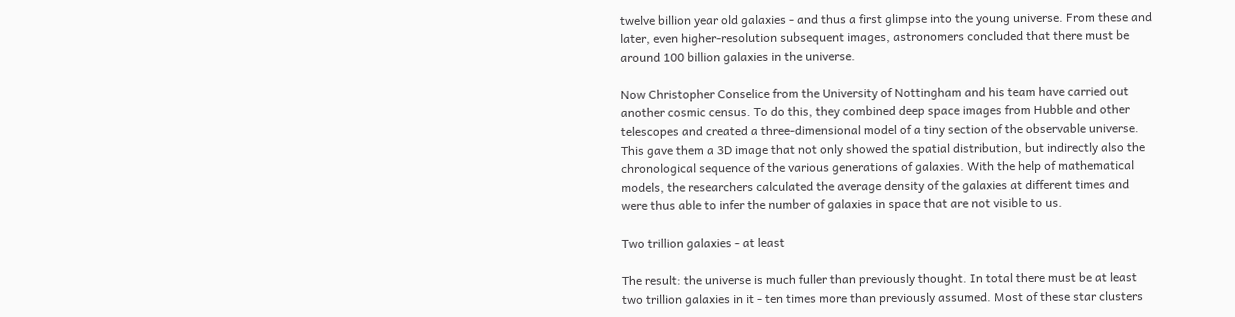twelve billion year old galaxies - and thus a first glimpse into the young universe. From these and later, even higher-resolution subsequent images, astronomers concluded that there must be around 100 billion galaxies in the universe.

Now Christopher Conselice from the University of Nottingham and his team have carried out another cosmic census. To do this, they combined deep space images from Hubble and other telescopes and created a three-dimensional model of a tiny section of the observable universe. This gave them a 3D image that not only showed the spatial distribution, but indirectly also the chronological sequence of the various generations of galaxies. With the help of mathematical models, the researchers calculated the average density of the galaxies at different times and were thus able to infer the number of galaxies in space that are not visible to us.

Two trillion galaxies - at least

The result: the universe is much fuller than previously thought. In total there must be at least two trillion galaxies in it - ten times more than previously assumed. Most of these star clusters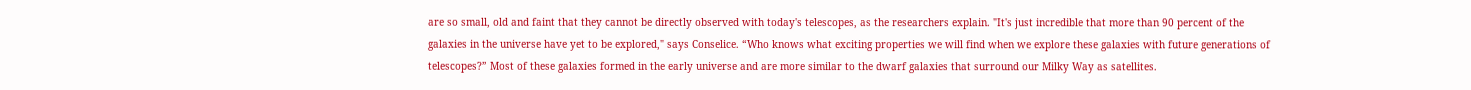are so small, old and faint that they cannot be directly observed with today's telescopes, as the researchers explain. "It's just incredible that more than 90 percent of the galaxies in the universe have yet to be explored," says Conselice. “Who knows what exciting properties we will find when we explore these galaxies with future generations of telescopes?” Most of these galaxies formed in the early universe and are more similar to the dwarf galaxies that surround our Milky Way as satellites.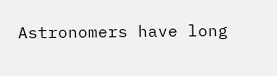Astronomers have long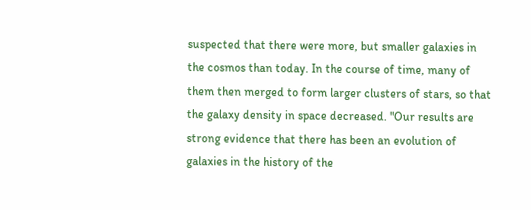suspected that there were more, but smaller galaxies in the cosmos than today. In the course of time, many of them then merged to form larger clusters of stars, so that the galaxy density in space decreased. "Our results are strong evidence that there has been an evolution of galaxies in the history of the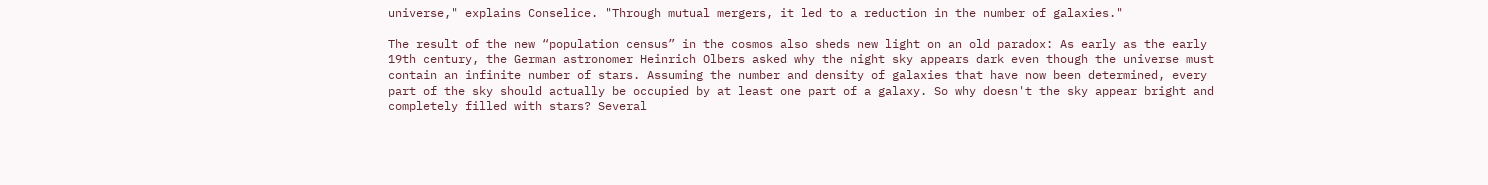universe," explains Conselice. "Through mutual mergers, it led to a reduction in the number of galaxies."

The result of the new “population census” in the cosmos also sheds new light on an old paradox: As early as the early 19th century, the German astronomer Heinrich Olbers asked why the night sky appears dark even though the universe must contain an infinite number of stars. Assuming the number and density of galaxies that have now been determined, every part of the sky should actually be occupied by at least one part of a galaxy. So why doesn't the sky appear bright and completely filled with stars? Several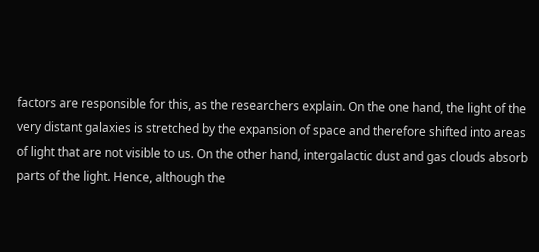factors are responsible for this, as the researchers explain. On the one hand, the light of the very distant galaxies is stretched by the expansion of space and therefore shifted into areas of light that are not visible to us. On the other hand, intergalactic dust and gas clouds absorb parts of the light. Hence, although the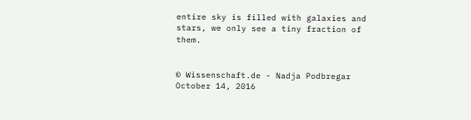entire sky is filled with galaxies and stars, we only see a tiny fraction of them.


© Wissenschaft.de - Nadja Podbregar
October 14, 2016